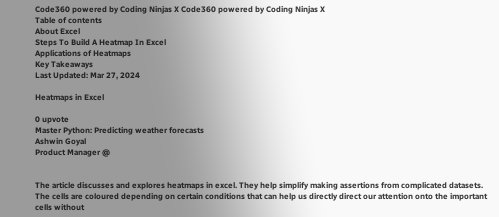Code360 powered by Coding Ninjas X Code360 powered by Coding Ninjas X
Table of contents
About Excel
Steps To Build A Heatmap In Excel
Applications of Heatmaps
Key Takeaways
Last Updated: Mar 27, 2024

Heatmaps in Excel

0 upvote
Master Python: Predicting weather forecasts
Ashwin Goyal
Product Manager @


The article discusses and explores heatmaps in excel. They help simplify making assertions from complicated datasets. The cells are coloured depending on certain conditions that can help us directly direct our attention onto the important cells without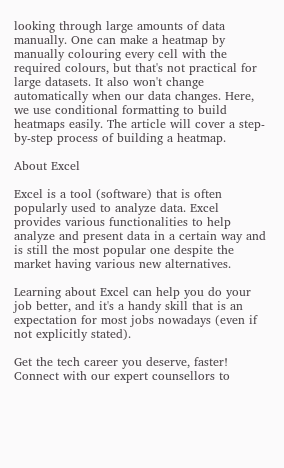looking through large amounts of data manually. One can make a heatmap by manually colouring every cell with the required colours, but that's not practical for large datasets. It also won't change automatically when our data changes. Here, we use conditional formatting to build heatmaps easily. The article will cover a step-by-step process of building a heatmap.

About Excel

Excel is a tool (software) that is often popularly used to analyze data. Excel provides various functionalities to help analyze and present data in a certain way and is still the most popular one despite the market having various new alternatives.

Learning about Excel can help you do your job better, and it's a handy skill that is an expectation for most jobs nowadays (even if not explicitly stated).

Get the tech career you deserve, faster!
Connect with our expert counsellors to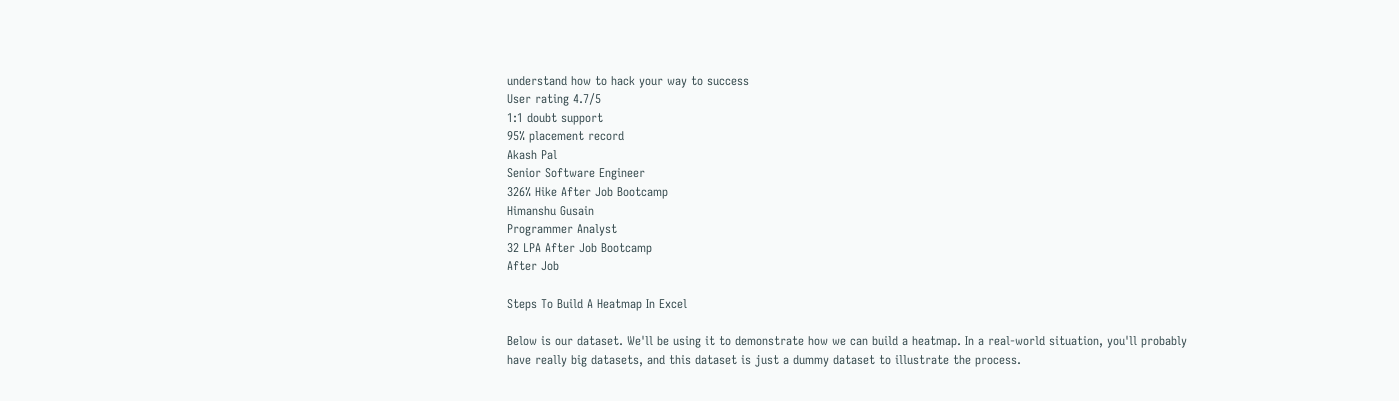understand how to hack your way to success
User rating 4.7/5
1:1 doubt support
95% placement record
Akash Pal
Senior Software Engineer
326% Hike After Job Bootcamp
Himanshu Gusain
Programmer Analyst
32 LPA After Job Bootcamp
After Job

Steps To Build A Heatmap In Excel

Below is our dataset. We'll be using it to demonstrate how we can build a heatmap. In a real-world situation, you'll probably have really big datasets, and this dataset is just a dummy dataset to illustrate the process.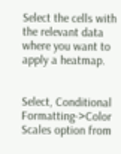Select the cells with the relevant data where you want to apply a heatmap.


Select, Conditional Formatting->Color Scales option from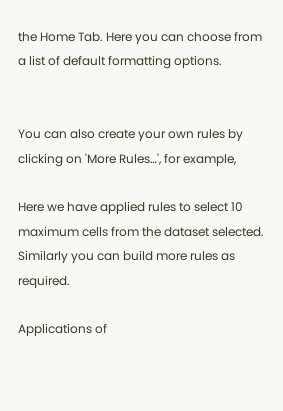the Home Tab. Here you can choose from a list of default formatting options.


You can also create your own rules by clicking on 'More Rules…', for example,

Here we have applied rules to select 10 maximum cells from the dataset selected. Similarly you can build more rules as required.

Applications of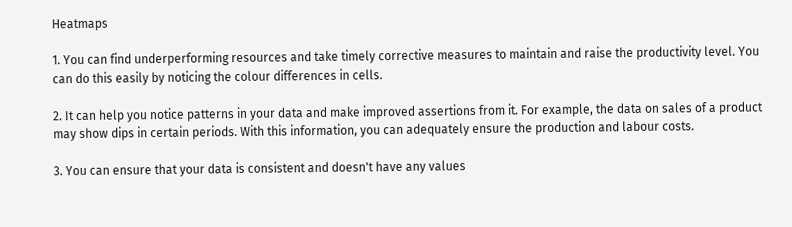Heatmaps

1. You can find underperforming resources and take timely corrective measures to maintain and raise the productivity level. You can do this easily by noticing the colour differences in cells.

2. It can help you notice patterns in your data and make improved assertions from it. For example, the data on sales of a product may show dips in certain periods. With this information, you can adequately ensure the production and labour costs.

3. You can ensure that your data is consistent and doesn't have any values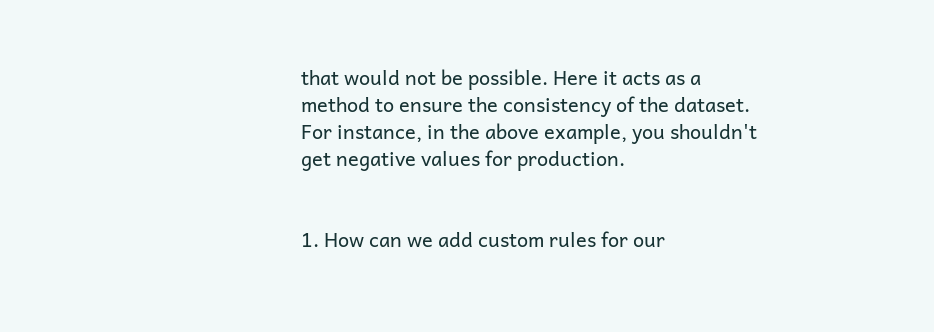that would not be possible. Here it acts as a method to ensure the consistency of the dataset. For instance, in the above example, you shouldn't get negative values for production.


1. How can we add custom rules for our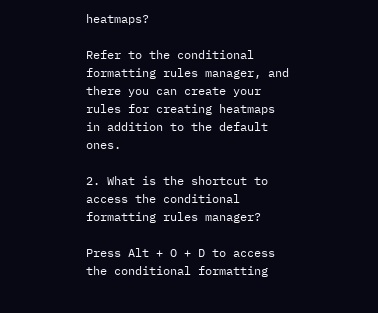heatmaps?

Refer to the conditional formatting rules manager, and there you can create your rules for creating heatmaps in addition to the default ones.

2. What is the shortcut to access the conditional formatting rules manager?

Press Alt + O + D to access the conditional formatting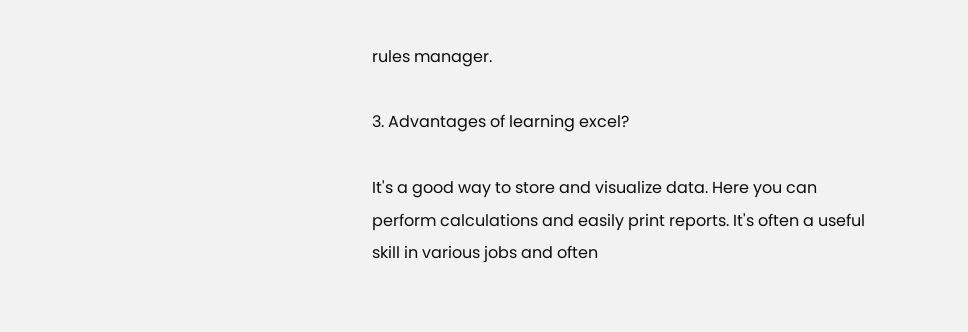rules manager.

3. Advantages of learning excel?

It's a good way to store and visualize data. Here you can perform calculations and easily print reports. It's often a useful skill in various jobs and often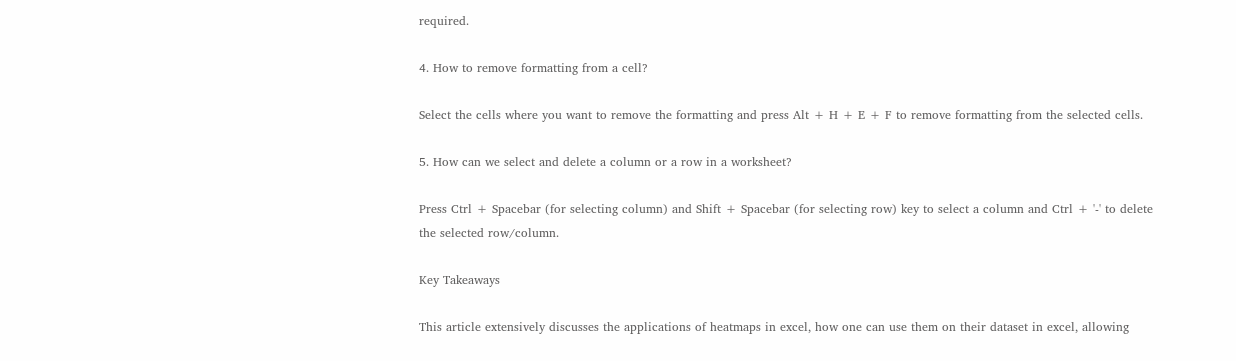required.

4. How to remove formatting from a cell?

Select the cells where you want to remove the formatting and press Alt + H + E + F to remove formatting from the selected cells.

5. How can we select and delete a column or a row in a worksheet?

Press Ctrl + Spacebar (for selecting column) and Shift + Spacebar (for selecting row) key to select a column and Ctrl + '-' to delete the selected row/column.

Key Takeaways

This article extensively discusses the applications of heatmaps in excel, how one can use them on their dataset in excel, allowing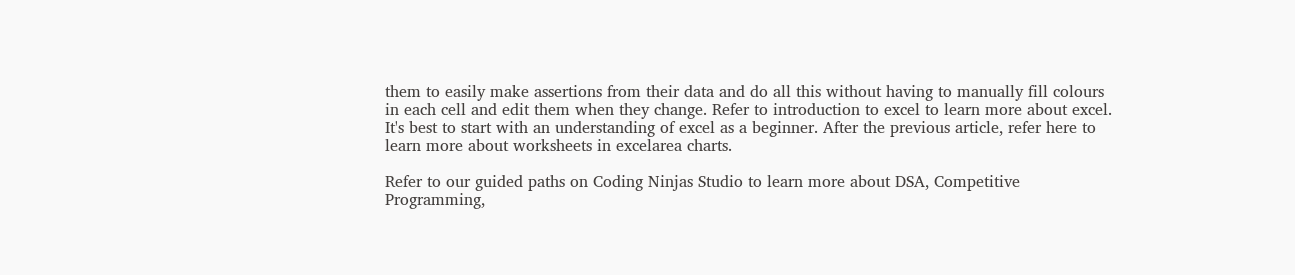them to easily make assertions from their data and do all this without having to manually fill colours in each cell and edit them when they change. Refer to introduction to excel to learn more about excel. It's best to start with an understanding of excel as a beginner. After the previous article, refer here to learn more about worksheets in excelarea charts.

Refer to our guided paths on Coding Ninjas Studio to learn more about DSA, Competitive Programming,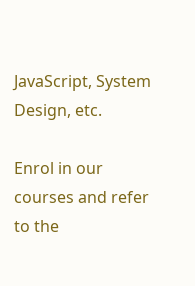JavaScript, System Design, etc.

Enrol in our courses and refer to the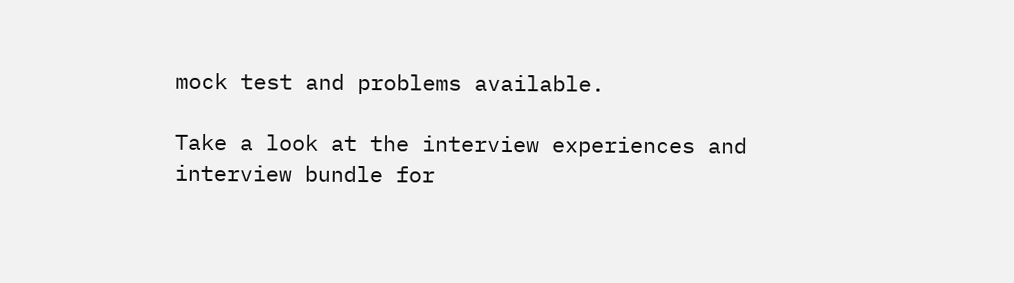mock test and problems available.

Take a look at the interview experiences and interview bundle for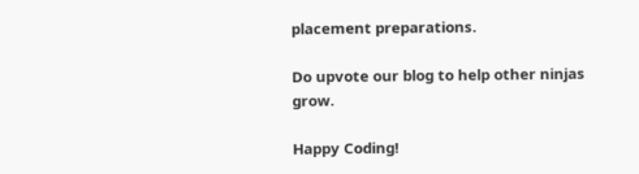placement preparations.

Do upvote our blog to help other ninjas grow.

Happy Coding!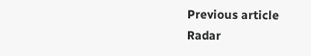Previous article
Radar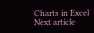Charts in Excel
Next article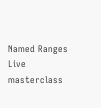Named Ranges
Live masterclass